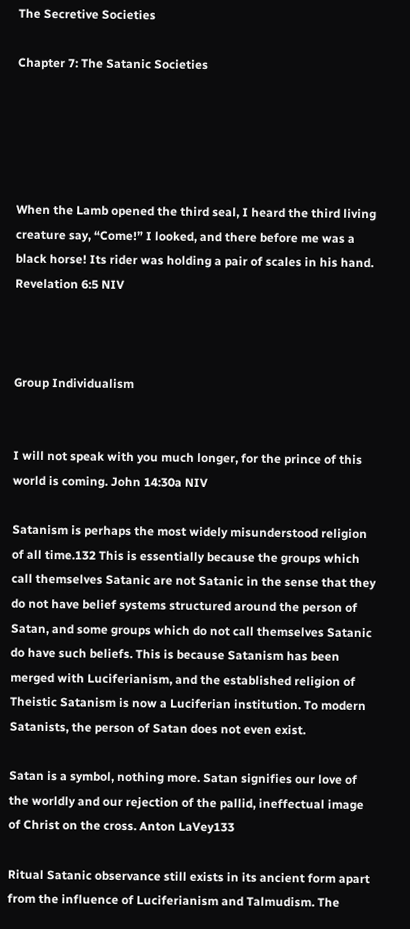The Secretive Societies

Chapter 7: The Satanic Societies





When the Lamb opened the third seal, I heard the third living creature say, “Come!” I looked, and there before me was a black horse! Its rider was holding a pair of scales in his hand. Revelation 6:5 NIV



Group Individualism


I will not speak with you much longer, for the prince of this world is coming. John 14:30a NIV

Satanism is perhaps the most widely misunderstood religion of all time.132 This is essentially because the groups which call themselves Satanic are not Satanic in the sense that they do not have belief systems structured around the person of Satan, and some groups which do not call themselves Satanic do have such beliefs. This is because Satanism has been merged with Luciferianism, and the established religion of Theistic Satanism is now a Luciferian institution. To modern Satanists, the person of Satan does not even exist.

Satan is a symbol, nothing more. Satan signifies our love of the worldly and our rejection of the pallid, ineffectual image of Christ on the cross. Anton LaVey133

Ritual Satanic observance still exists in its ancient form apart from the influence of Luciferianism and Talmudism. The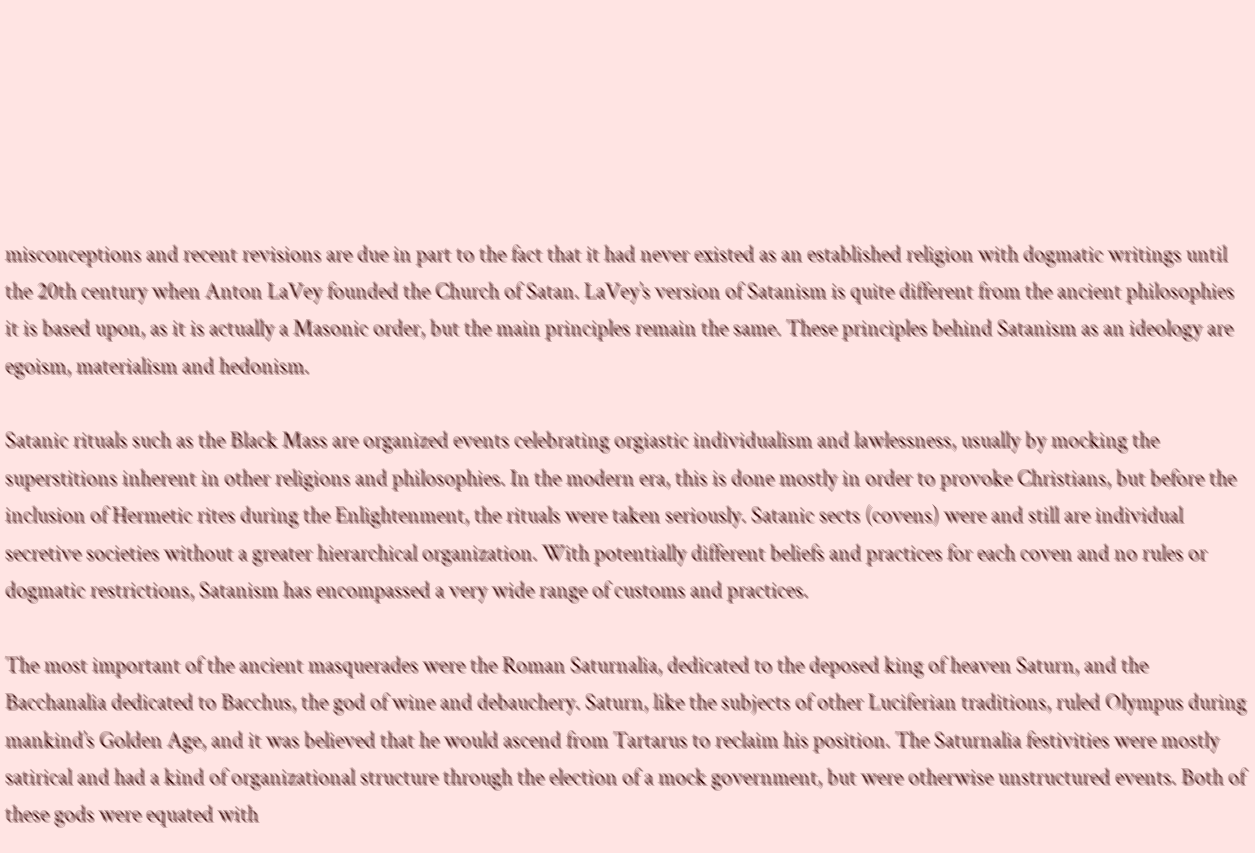misconceptions and recent revisions are due in part to the fact that it had never existed as an established religion with dogmatic writings until the 20th century when Anton LaVey founded the Church of Satan. LaVey’s version of Satanism is quite different from the ancient philosophies it is based upon, as it is actually a Masonic order, but the main principles remain the same. These principles behind Satanism as an ideology are egoism, materialism and hedonism.

Satanic rituals such as the Black Mass are organized events celebrating orgiastic individualism and lawlessness, usually by mocking the superstitions inherent in other religions and philosophies. In the modern era, this is done mostly in order to provoke Christians, but before the inclusion of Hermetic rites during the Enlightenment, the rituals were taken seriously. Satanic sects (covens) were and still are individual secretive societies without a greater hierarchical organization. With potentially different beliefs and practices for each coven and no rules or dogmatic restrictions, Satanism has encompassed a very wide range of customs and practices.

The most important of the ancient masquerades were the Roman Saturnalia, dedicated to the deposed king of heaven Saturn, and the Bacchanalia dedicated to Bacchus, the god of wine and debauchery. Saturn, like the subjects of other Luciferian traditions, ruled Olympus during mankind’s Golden Age, and it was believed that he would ascend from Tartarus to reclaim his position. The Saturnalia festivities were mostly satirical and had a kind of organizational structure through the election of a mock government, but were otherwise unstructured events. Both of these gods were equated with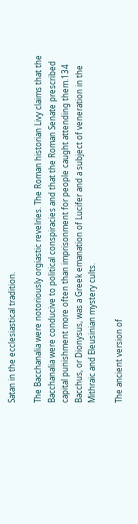Satan in the ecclesiastical tradition.

The Bacchanalia were notoriously orgiastic revelries. The Roman historian Livy claims that the Bacchanalia were conducive to political conspiracies and that the Roman Senate prescribed capital punishment more often than imprisonment for people caught attending them.134 Bacchus, or Dionysus, was a Greek emanation of Lucifer and a subject of veneration in the Mithraic and Eleusinian mystery cults.

The ancient version of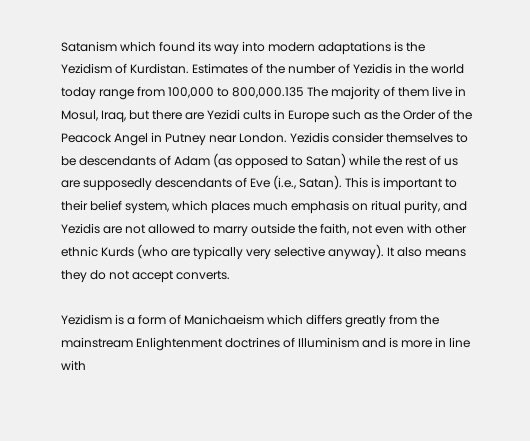Satanism which found its way into modern adaptations is the Yezidism of Kurdistan. Estimates of the number of Yezidis in the world today range from 100,000 to 800,000.135 The majority of them live in Mosul, Iraq, but there are Yezidi cults in Europe such as the Order of the Peacock Angel in Putney near London. Yezidis consider themselves to be descendants of Adam (as opposed to Satan) while the rest of us are supposedly descendants of Eve (i.e., Satan). This is important to their belief system, which places much emphasis on ritual purity, and Yezidis are not allowed to marry outside the faith, not even with other ethnic Kurds (who are typically very selective anyway). It also means they do not accept converts.

Yezidism is a form of Manichaeism which differs greatly from the mainstream Enlightenment doctrines of Illuminism and is more in line with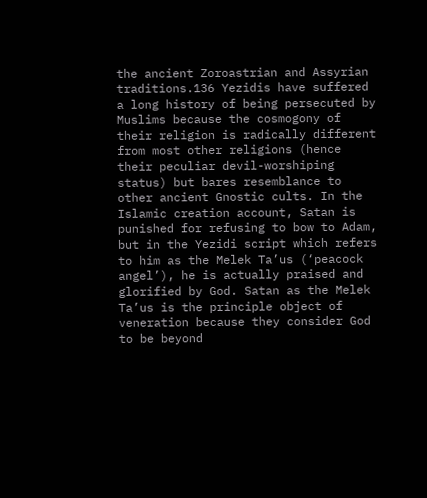the ancient Zoroastrian and Assyrian traditions.136 Yezidis have suffered a long history of being persecuted by Muslims because the cosmogony of their religion is radically different from most other religions (hence their peculiar devil-worshiping status) but bares resemblance to other ancient Gnostic cults. In the Islamic creation account, Satan is punished for refusing to bow to Adam, but in the Yezidi script which refers to him as the Melek Ta’us (‘peacock angel’), he is actually praised and glorified by God. Satan as the Melek Ta’us is the principle object of veneration because they consider God to be beyond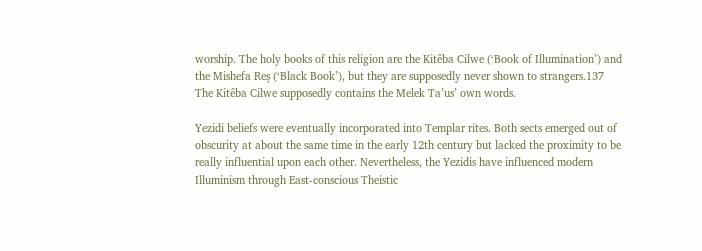worship. The holy books of this religion are the Kitêba Cilwe (‘Book of Illumination’) and the Mishefa Reş (‘Black Book’), but they are supposedly never shown to strangers.137 The Kitêba Cilwe supposedly contains the Melek Ta’us’ own words.

Yezidi beliefs were eventually incorporated into Templar rites. Both sects emerged out of obscurity at about the same time in the early 12th century but lacked the proximity to be really influential upon each other. Nevertheless, the Yezidis have influenced modern Illuminism through East-conscious Theistic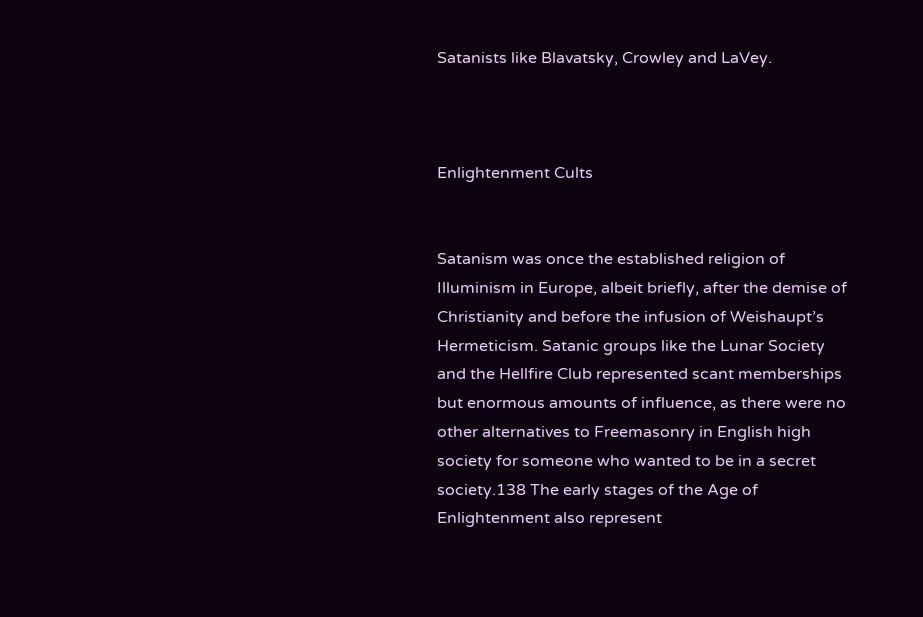Satanists like Blavatsky, Crowley and LaVey.



Enlightenment Cults


Satanism was once the established religion of Illuminism in Europe, albeit briefly, after the demise of Christianity and before the infusion of Weishaupt’s Hermeticism. Satanic groups like the Lunar Society and the Hellfire Club represented scant memberships but enormous amounts of influence, as there were no other alternatives to Freemasonry in English high society for someone who wanted to be in a secret society.138 The early stages of the Age of Enlightenment also represent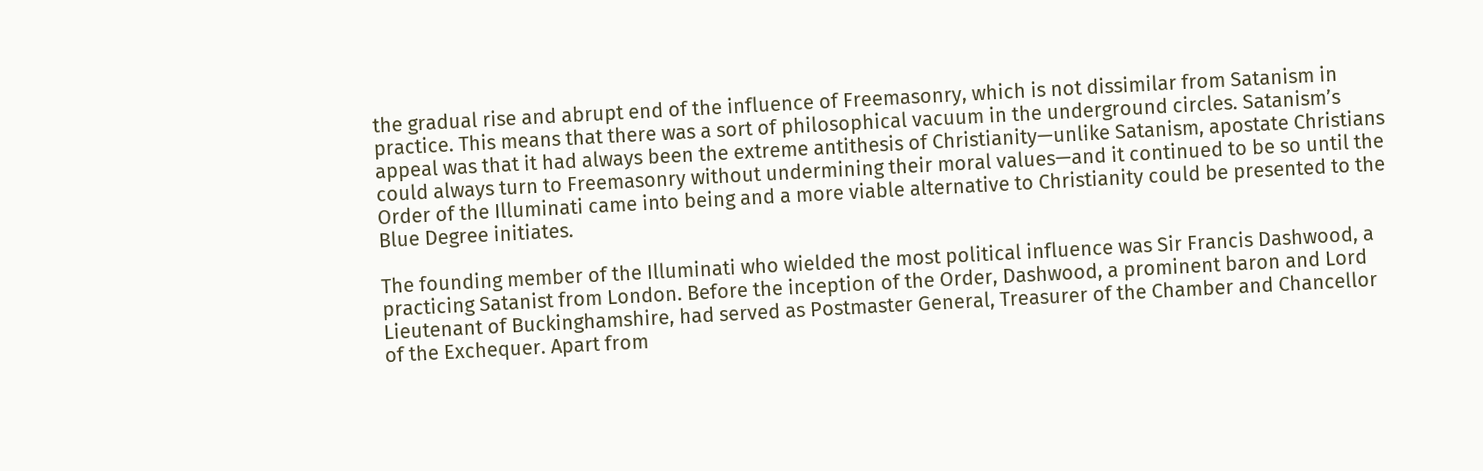the gradual rise and abrupt end of the influence of Freemasonry, which is not dissimilar from Satanism in practice. This means that there was a sort of philosophical vacuum in the underground circles. Satanism’s appeal was that it had always been the extreme antithesis of Christianity—unlike Satanism, apostate Christians could always turn to Freemasonry without undermining their moral values—and it continued to be so until the Order of the Illuminati came into being and a more viable alternative to Christianity could be presented to the Blue Degree initiates.

The founding member of the Illuminati who wielded the most political influence was Sir Francis Dashwood, a practicing Satanist from London. Before the inception of the Order, Dashwood, a prominent baron and Lord Lieutenant of Buckinghamshire, had served as Postmaster General, Treasurer of the Chamber and Chancellor of the Exchequer. Apart from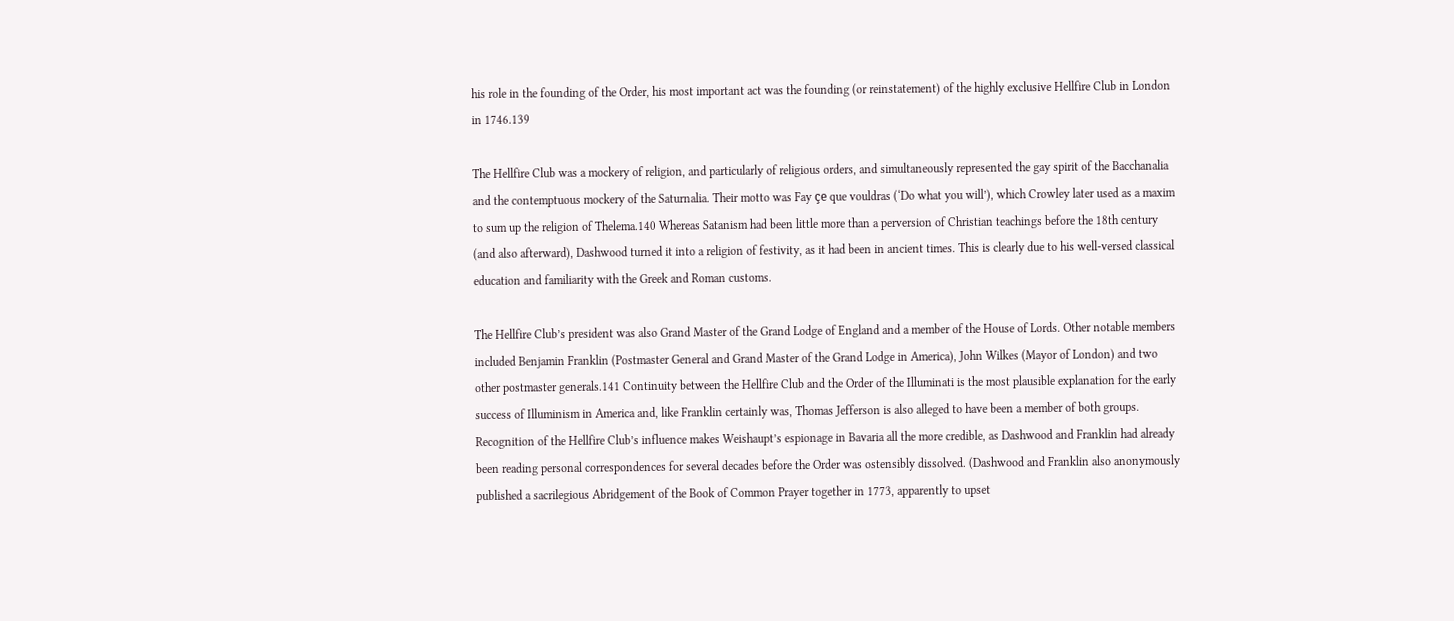his role in the founding of the Order, his most important act was the founding (or reinstatement) of the highly exclusive Hellfire Club in London in 1746.139

The Hellfire Club was a mockery of religion, and particularly of religious orders, and simultaneously represented the gay spirit of the Bacchanalia and the contemptuous mockery of the Saturnalia. Their motto was Fay çe que vouldras (‘Do what you will’), which Crowley later used as a maxim to sum up the religion of Thelema.140 Whereas Satanism had been little more than a perversion of Christian teachings before the 18th century (and also afterward), Dashwood turned it into a religion of festivity, as it had been in ancient times. This is clearly due to his well-versed classical education and familiarity with the Greek and Roman customs.

The Hellfire Club’s president was also Grand Master of the Grand Lodge of England and a member of the House of Lords. Other notable members included Benjamin Franklin (Postmaster General and Grand Master of the Grand Lodge in America), John Wilkes (Mayor of London) and two other postmaster generals.141 Continuity between the Hellfire Club and the Order of the Illuminati is the most plausible explanation for the early success of Illuminism in America and, like Franklin certainly was, Thomas Jefferson is also alleged to have been a member of both groups. Recognition of the Hellfire Club’s influence makes Weishaupt’s espionage in Bavaria all the more credible, as Dashwood and Franklin had already been reading personal correspondences for several decades before the Order was ostensibly dissolved. (Dashwood and Franklin also anonymously published a sacrilegious Abridgement of the Book of Common Prayer together in 1773, apparently to upset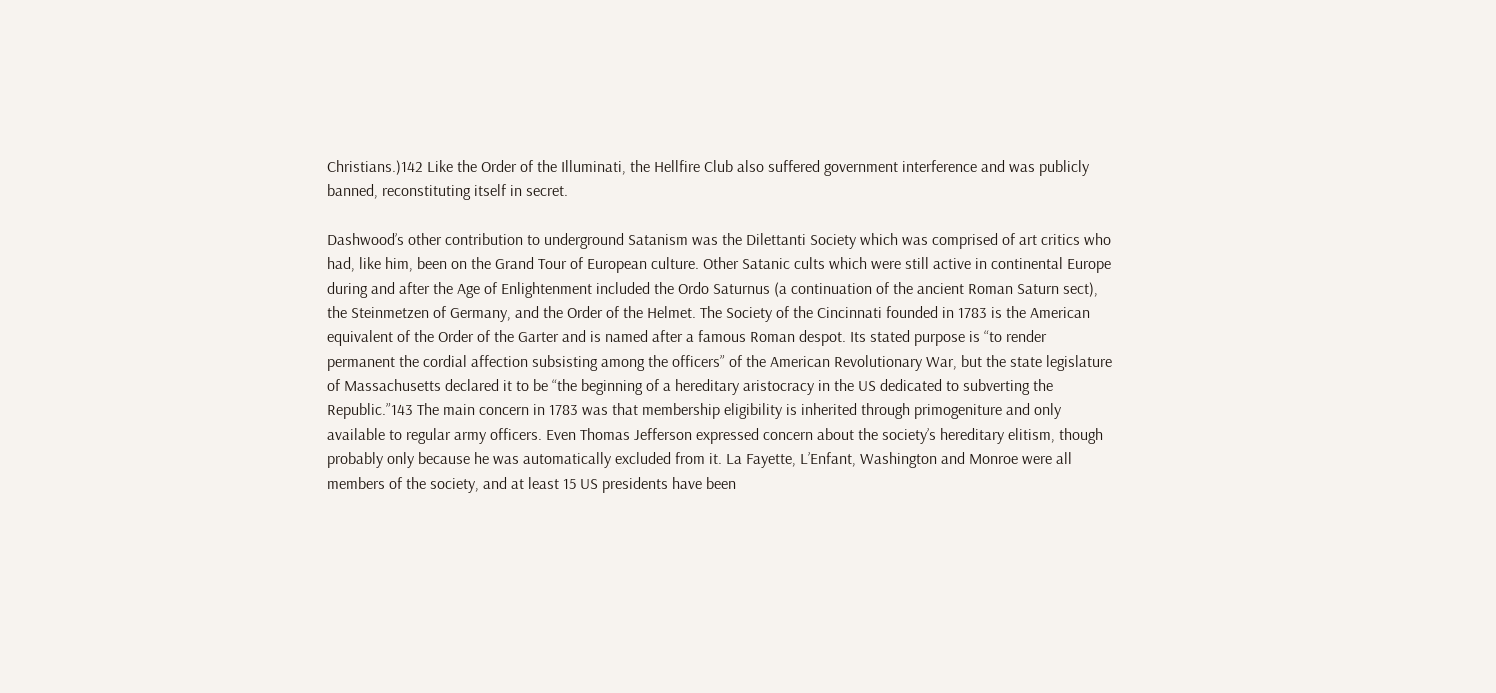Christians.)142 Like the Order of the Illuminati, the Hellfire Club also suffered government interference and was publicly banned, reconstituting itself in secret.

Dashwood’s other contribution to underground Satanism was the Dilettanti Society which was comprised of art critics who had, like him, been on the Grand Tour of European culture. Other Satanic cults which were still active in continental Europe during and after the Age of Enlightenment included the Ordo Saturnus (a continuation of the ancient Roman Saturn sect), the Steinmetzen of Germany, and the Order of the Helmet. The Society of the Cincinnati founded in 1783 is the American equivalent of the Order of the Garter and is named after a famous Roman despot. Its stated purpose is “to render permanent the cordial affection subsisting among the officers” of the American Revolutionary War, but the state legislature of Massachusetts declared it to be “the beginning of a hereditary aristocracy in the US dedicated to subverting the Republic.”143 The main concern in 1783 was that membership eligibility is inherited through primogeniture and only available to regular army officers. Even Thomas Jefferson expressed concern about the society’s hereditary elitism, though probably only because he was automatically excluded from it. La Fayette, L’Enfant, Washington and Monroe were all members of the society, and at least 15 US presidents have been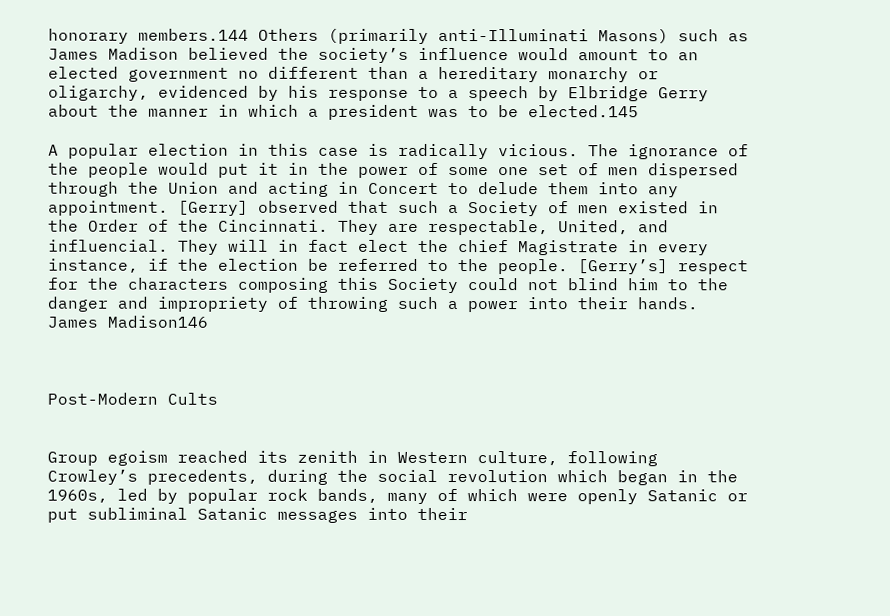honorary members.144 Others (primarily anti-Illuminati Masons) such as James Madison believed the society’s influence would amount to an elected government no different than a hereditary monarchy or oligarchy, evidenced by his response to a speech by Elbridge Gerry about the manner in which a president was to be elected.145

A popular election in this case is radically vicious. The ignorance of the people would put it in the power of some one set of men dispersed through the Union and acting in Concert to delude them into any appointment. [Gerry] observed that such a Society of men existed in the Order of the Cincinnati. They are respectable, United, and influencial. They will in fact elect the chief Magistrate in every instance, if the election be referred to the people. [Gerry’s] respect for the characters composing this Society could not blind him to the danger and impropriety of throwing such a power into their hands. James Madison146



Post-Modern Cults


Group egoism reached its zenith in Western culture, following Crowley’s precedents, during the social revolution which began in the 1960s, led by popular rock bands, many of which were openly Satanic or put subliminal Satanic messages into their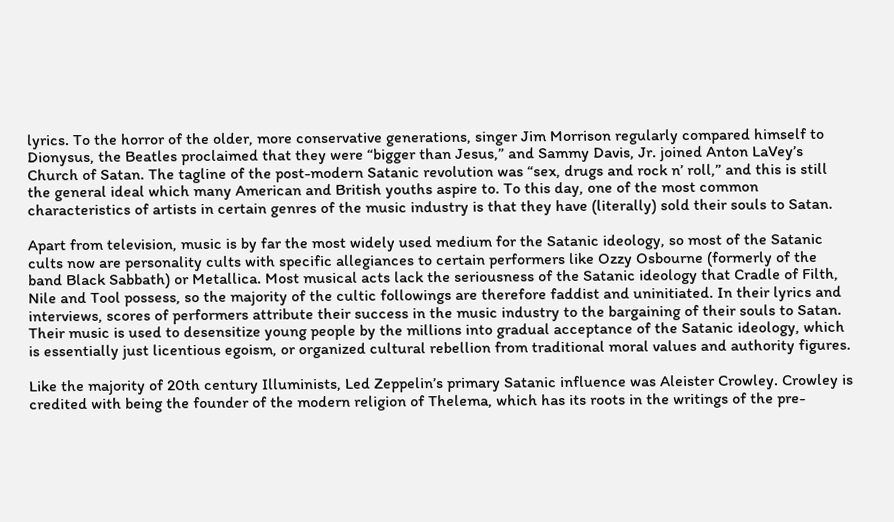lyrics. To the horror of the older, more conservative generations, singer Jim Morrison regularly compared himself to Dionysus, the Beatles proclaimed that they were “bigger than Jesus,” and Sammy Davis, Jr. joined Anton LaVey’s Church of Satan. The tagline of the post-modern Satanic revolution was “sex, drugs and rock n’ roll,” and this is still the general ideal which many American and British youths aspire to. To this day, one of the most common characteristics of artists in certain genres of the music industry is that they have (literally) sold their souls to Satan.

Apart from television, music is by far the most widely used medium for the Satanic ideology, so most of the Satanic cults now are personality cults with specific allegiances to certain performers like Ozzy Osbourne (formerly of the band Black Sabbath) or Metallica. Most musical acts lack the seriousness of the Satanic ideology that Cradle of Filth, Nile and Tool possess, so the majority of the cultic followings are therefore faddist and uninitiated. In their lyrics and interviews, scores of performers attribute their success in the music industry to the bargaining of their souls to Satan. Their music is used to desensitize young people by the millions into gradual acceptance of the Satanic ideology, which is essentially just licentious egoism, or organized cultural rebellion from traditional moral values and authority figures.

Like the majority of 20th century Illuminists, Led Zeppelin’s primary Satanic influence was Aleister Crowley. Crowley is credited with being the founder of the modern religion of Thelema, which has its roots in the writings of the pre-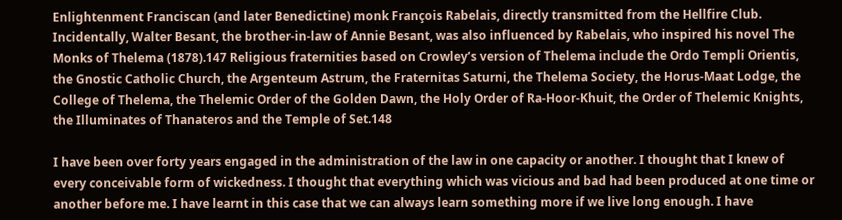Enlightenment Franciscan (and later Benedictine) monk François Rabelais, directly transmitted from the Hellfire Club. Incidentally, Walter Besant, the brother-in-law of Annie Besant, was also influenced by Rabelais, who inspired his novel The Monks of Thelema (1878).147 Religious fraternities based on Crowley’s version of Thelema include the Ordo Templi Orientis, the Gnostic Catholic Church, the Argenteum Astrum, the Fraternitas Saturni, the Thelema Society, the Horus-Maat Lodge, the College of Thelema, the Thelemic Order of the Golden Dawn, the Holy Order of Ra-Hoor-Khuit, the Order of Thelemic Knights, the Illuminates of Thanateros and the Temple of Set.148

I have been over forty years engaged in the administration of the law in one capacity or another. I thought that I knew of every conceivable form of wickedness. I thought that everything which was vicious and bad had been produced at one time or another before me. I have learnt in this case that we can always learn something more if we live long enough. I have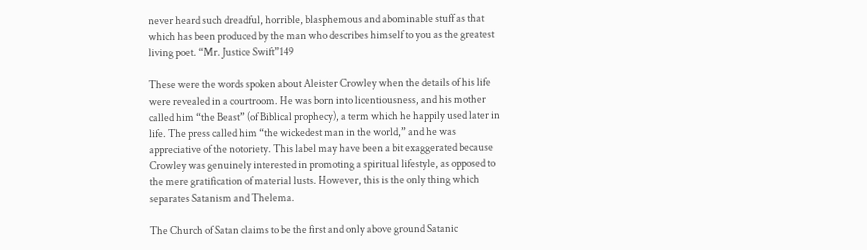never heard such dreadful, horrible, blasphemous and abominable stuff as that which has been produced by the man who describes himself to you as the greatest living poet. “Mr. Justice Swift”149

These were the words spoken about Aleister Crowley when the details of his life were revealed in a courtroom. He was born into licentiousness, and his mother called him “the Beast” (of Biblical prophecy), a term which he happily used later in life. The press called him “the wickedest man in the world,” and he was appreciative of the notoriety. This label may have been a bit exaggerated because Crowley was genuinely interested in promoting a spiritual lifestyle, as opposed to the mere gratification of material lusts. However, this is the only thing which separates Satanism and Thelema.

The Church of Satan claims to be the first and only above ground Satanic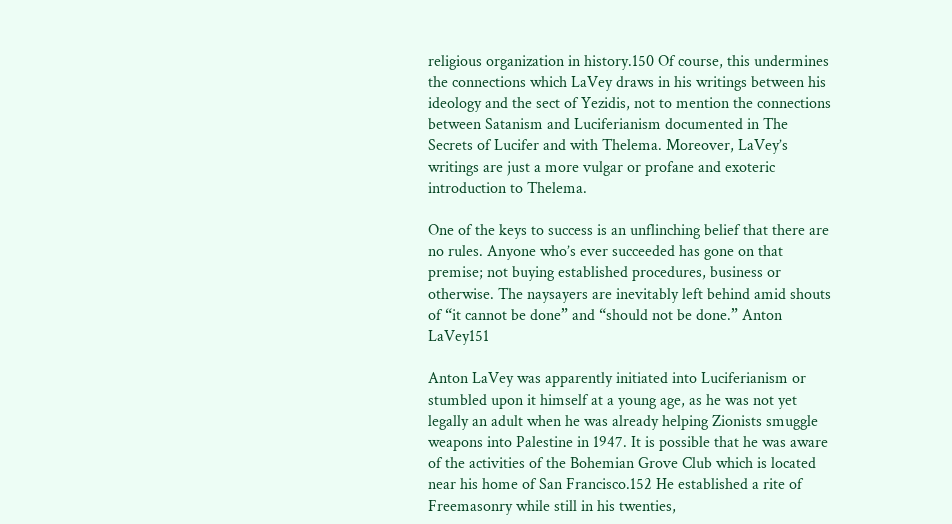religious organization in history.150 Of course, this undermines the connections which LaVey draws in his writings between his ideology and the sect of Yezidis, not to mention the connections between Satanism and Luciferianism documented in The Secrets of Lucifer and with Thelema. Moreover, LaVey’s writings are just a more vulgar or profane and exoteric introduction to Thelema.

One of the keys to success is an unflinching belief that there are no rules. Anyone who’s ever succeeded has gone on that premise; not buying established procedures, business or otherwise. The naysayers are inevitably left behind amid shouts of “it cannot be done” and “should not be done.” Anton LaVey151

Anton LaVey was apparently initiated into Luciferianism or stumbled upon it himself at a young age, as he was not yet legally an adult when he was already helping Zionists smuggle weapons into Palestine in 1947. It is possible that he was aware of the activities of the Bohemian Grove Club which is located near his home of San Francisco.152 He established a rite of Freemasonry while still in his twenties,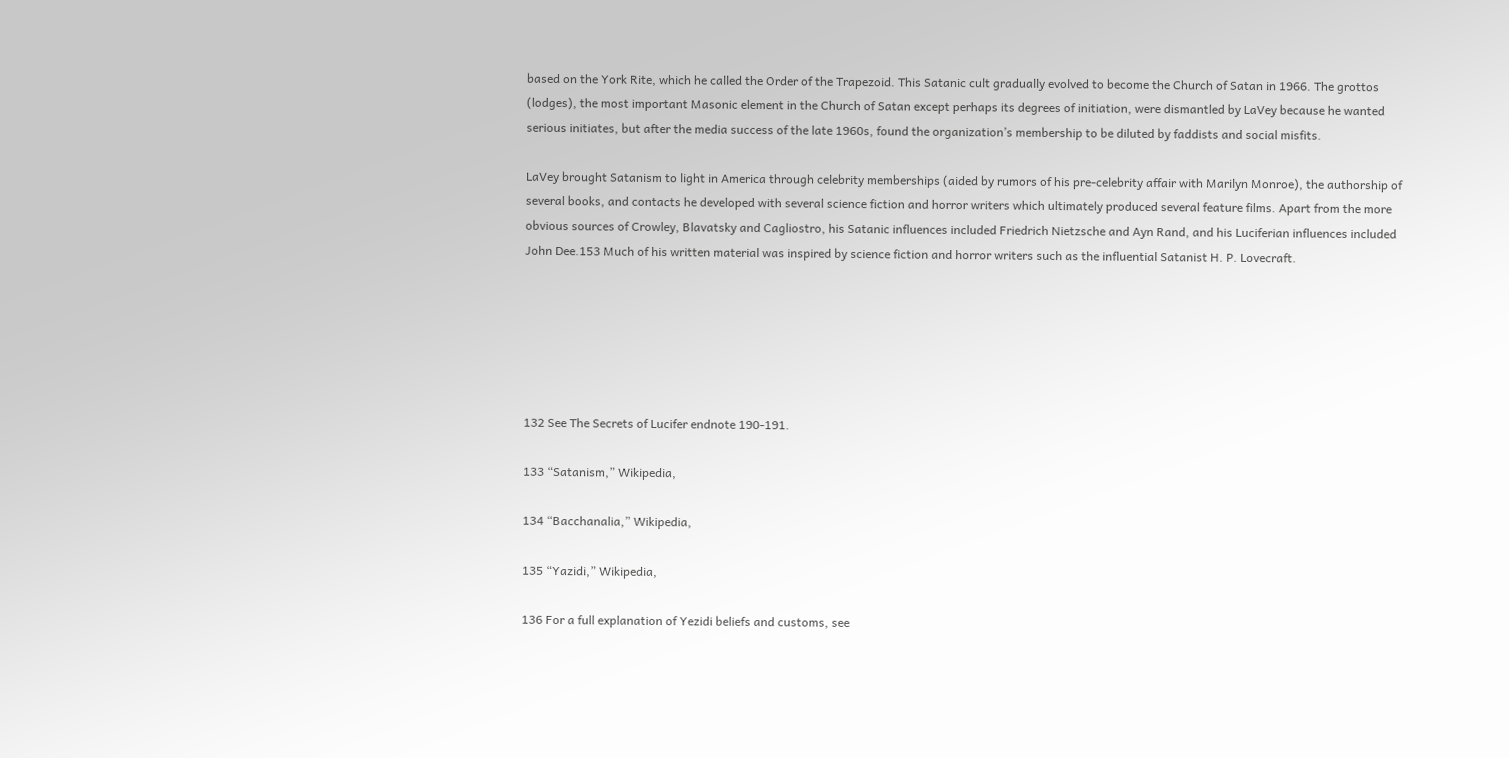based on the York Rite, which he called the Order of the Trapezoid. This Satanic cult gradually evolved to become the Church of Satan in 1966. The grottos (lodges), the most important Masonic element in the Church of Satan except perhaps its degrees of initiation, were dismantled by LaVey because he wanted serious initiates, but after the media success of the late 1960s, found the organization’s membership to be diluted by faddists and social misfits.

LaVey brought Satanism to light in America through celebrity memberships (aided by rumors of his pre-celebrity affair with Marilyn Monroe), the authorship of several books, and contacts he developed with several science fiction and horror writers which ultimately produced several feature films. Apart from the more obvious sources of Crowley, Blavatsky and Cagliostro, his Satanic influences included Friedrich Nietzsche and Ayn Rand, and his Luciferian influences included John Dee.153 Much of his written material was inspired by science fiction and horror writers such as the influential Satanist H. P. Lovecraft.






132 See The Secrets of Lucifer endnote 190-191.

133 “Satanism,” Wikipedia,

134 “Bacchanalia,” Wikipedia,

135 “Yazidi,” Wikipedia,

136 For a full explanation of Yezidi beliefs and customs, see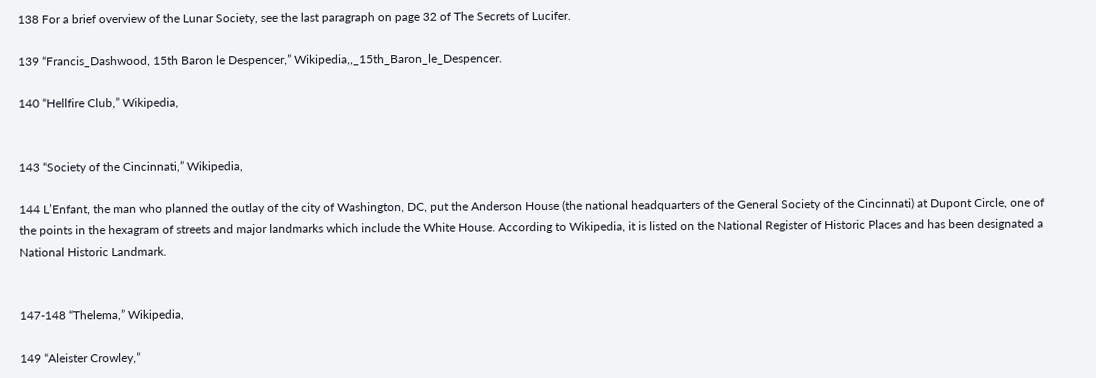138 For a brief overview of the Lunar Society, see the last paragraph on page 32 of The Secrets of Lucifer.

139 “Francis_Dashwood, 15th Baron le Despencer,” Wikipedia,,_15th_Baron_le_Despencer.

140 “Hellfire Club,” Wikipedia,


143 “Society of the Cincinnati,” Wikipedia,

144 L’Enfant, the man who planned the outlay of the city of Washington, DC, put the Anderson House (the national headquarters of the General Society of the Cincinnati) at Dupont Circle, one of the points in the hexagram of streets and major landmarks which include the White House. According to Wikipedia, it is listed on the National Register of Historic Places and has been designated a National Historic Landmark.


147-148 “Thelema,” Wikipedia,

149 “Aleister Crowley,”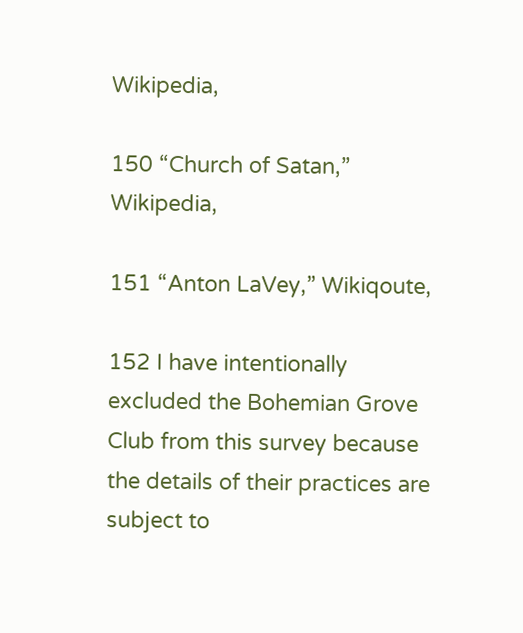Wikipedia,

150 “Church of Satan,” Wikipedia,

151 “Anton LaVey,” Wikiqoute,

152 I have intentionally excluded the Bohemian Grove Club from this survey because the details of their practices are subject to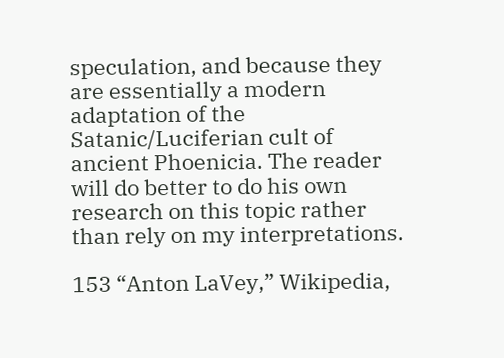speculation, and because they are essentially a modern adaptation of the Satanic/Luciferian cult of ancient Phoenicia. The reader will do better to do his own research on this topic rather than rely on my interpretations.

153 “Anton LaVey,” Wikipedia,